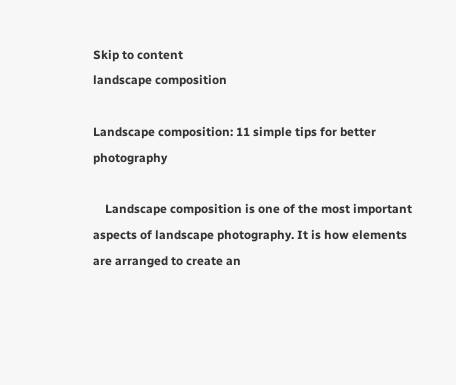Skip to content
landscape composition

Landscape composition: 11 simple tips for better photography

    Landscape composition is one of the most important aspects of landscape photography. It is how elements are arranged to create an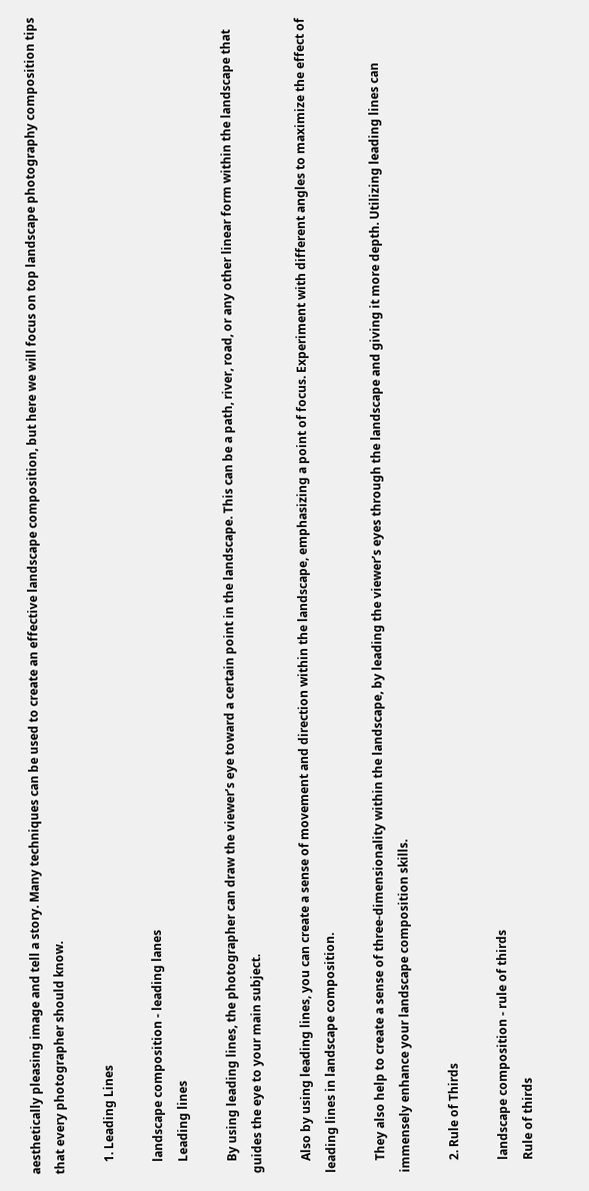aesthetically pleasing image and tell a story. Many techniques can be used to create an effective landscape composition, but here we will focus on top landscape photography composition tips that every photographer should know.

    1. Leading Lines

    landscape composition - leading lanes
    Leading lines

    By using leading lines, the photographer can draw the viewer’s eye toward a certain point in the landscape. This can be a path, river, road, or any other linear form within the landscape that guides the eye to your main subject.

    Also by using leading lines, you can create a sense of movement and direction within the landscape, emphasizing a point of focus. Experiment with different angles to maximize the effect of leading lines in landscape composition.

    They also help to create a sense of three-dimensionality within the landscape, by leading the viewer’s eyes through the landscape and giving it more depth. Utilizing leading lines can immensely enhance your landscape composition skills.

    2. Rule of Thirds

    landscape composition - rule of thirds
    Rule of thirds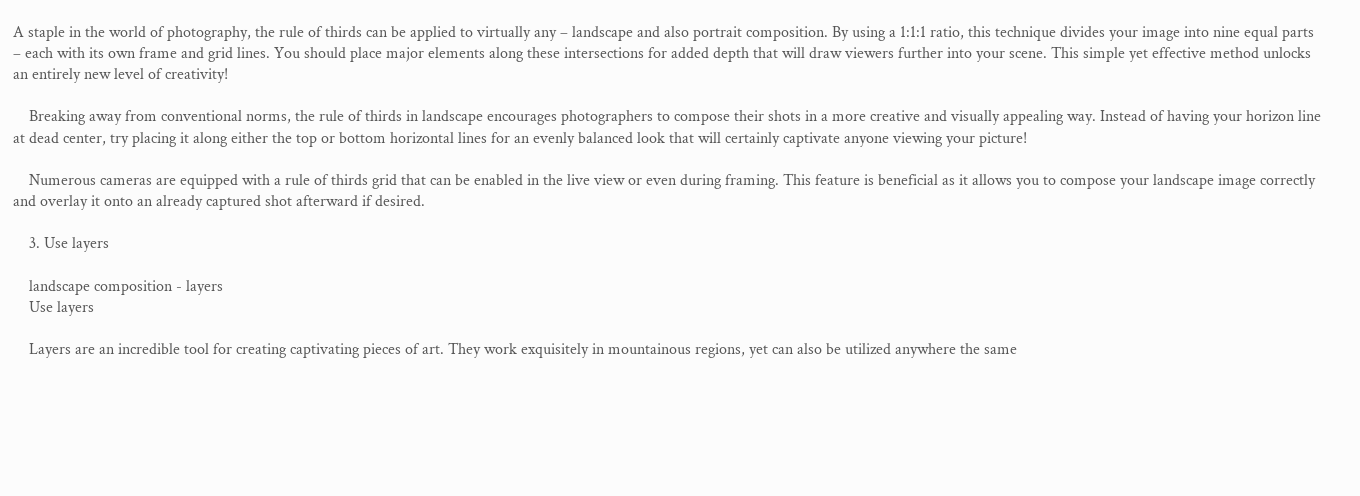A staple in the world of photography, the rule of thirds can be applied to virtually any – landscape and also portrait composition. By using a 1:1:1 ratio, this technique divides your image into nine equal parts – each with its own frame and grid lines. You should place major elements along these intersections for added depth that will draw viewers further into your scene. This simple yet effective method unlocks an entirely new level of creativity!

    Breaking away from conventional norms, the rule of thirds in landscape encourages photographers to compose their shots in a more creative and visually appealing way. Instead of having your horizon line at dead center, try placing it along either the top or bottom horizontal lines for an evenly balanced look that will certainly captivate anyone viewing your picture!

    Numerous cameras are equipped with a rule of thirds grid that can be enabled in the live view or even during framing. This feature is beneficial as it allows you to compose your landscape image correctly and overlay it onto an already captured shot afterward if desired.

    3. Use layers

    landscape composition - layers
    Use layers

    Layers are an incredible tool for creating captivating pieces of art. They work exquisitely in mountainous regions, yet can also be utilized anywhere the same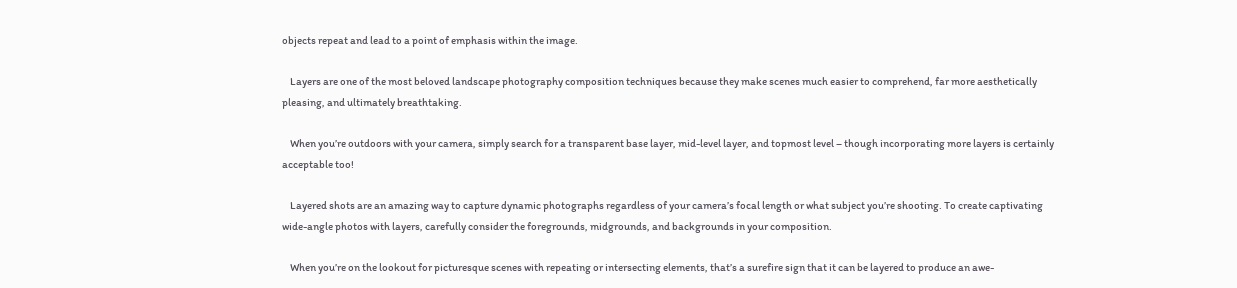objects repeat and lead to a point of emphasis within the image.

    Layers are one of the most beloved landscape photography composition techniques because they make scenes much easier to comprehend, far more aesthetically pleasing, and ultimately breathtaking.

    When you’re outdoors with your camera, simply search for a transparent base layer, mid-level layer, and topmost level – though incorporating more layers is certainly acceptable too!

    Layered shots are an amazing way to capture dynamic photographs regardless of your camera’s focal length or what subject you’re shooting. To create captivating wide-angle photos with layers, carefully consider the foregrounds, midgrounds, and backgrounds in your composition.

    When you’re on the lookout for picturesque scenes with repeating or intersecting elements, that’s a surefire sign that it can be layered to produce an awe-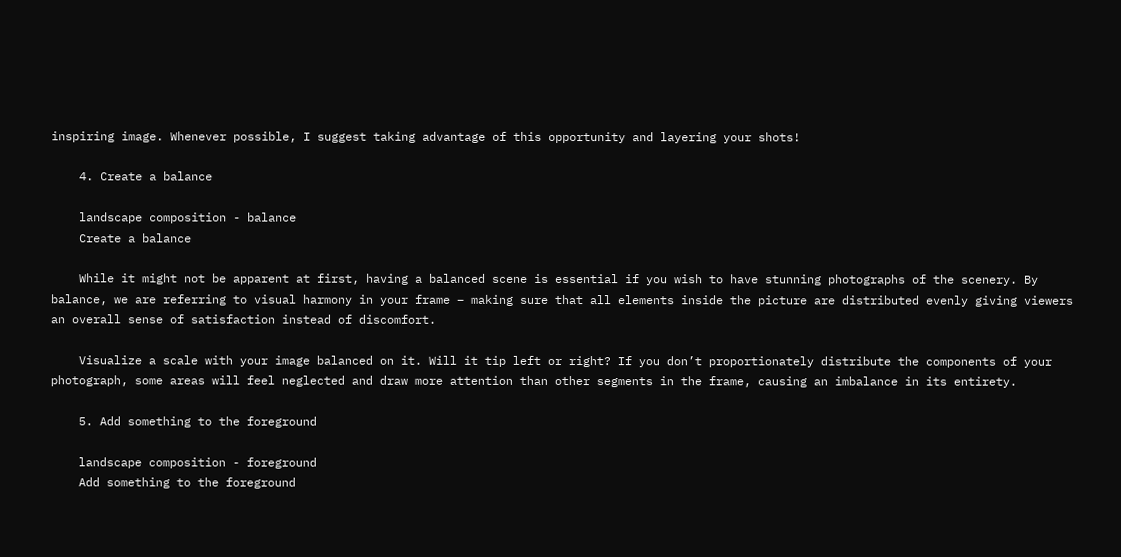inspiring image. Whenever possible, I suggest taking advantage of this opportunity and layering your shots!

    4. Create a balance

    landscape composition - balance
    Create a balance

    While it might not be apparent at first, having a balanced scene is essential if you wish to have stunning photographs of the scenery. By balance, we are referring to visual harmony in your frame – making sure that all elements inside the picture are distributed evenly giving viewers an overall sense of satisfaction instead of discomfort.

    Visualize a scale with your image balanced on it. Will it tip left or right? If you don’t proportionately distribute the components of your photograph, some areas will feel neglected and draw more attention than other segments in the frame, causing an imbalance in its entirety.

    5. Add something to the foreground

    landscape composition - foreground
    Add something to the foreground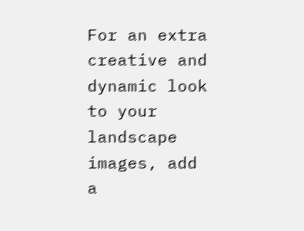For an extra creative and dynamic look to your landscape images, add a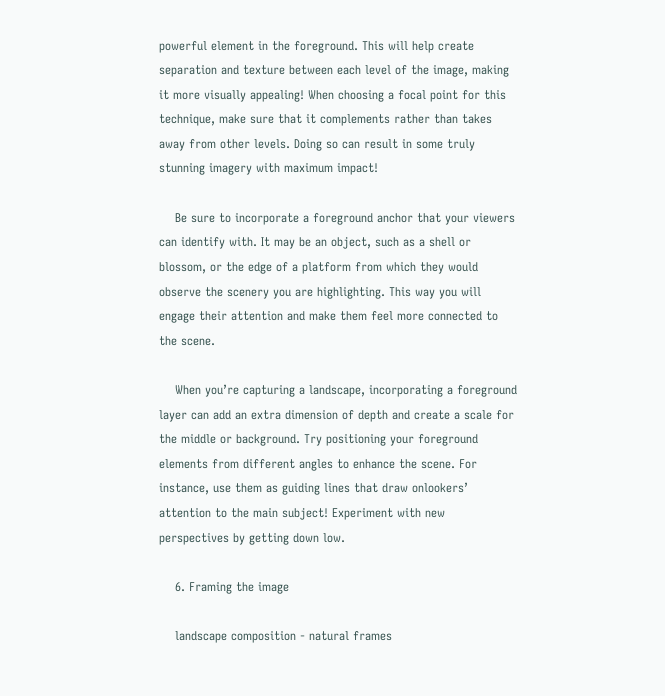powerful element in the foreground. This will help create separation and texture between each level of the image, making it more visually appealing! When choosing a focal point for this technique, make sure that it complements rather than takes away from other levels. Doing so can result in some truly stunning imagery with maximum impact!

    Be sure to incorporate a foreground anchor that your viewers can identify with. It may be an object, such as a shell or blossom, or the edge of a platform from which they would observe the scenery you are highlighting. This way you will engage their attention and make them feel more connected to the scene.

    When you’re capturing a landscape, incorporating a foreground layer can add an extra dimension of depth and create a scale for the middle or background. Try positioning your foreground elements from different angles to enhance the scene. For instance, use them as guiding lines that draw onlookers’ attention to the main subject! Experiment with new perspectives by getting down low.

    6. Framing the image

    landscape composition - natural frames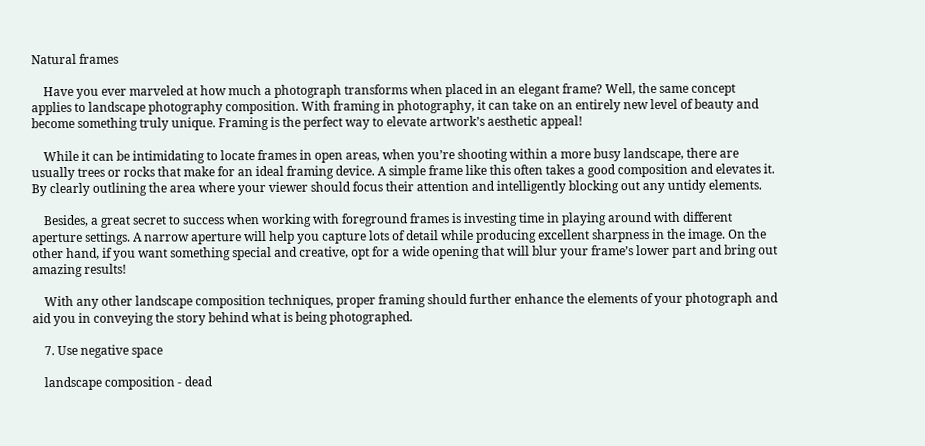Natural frames

    Have you ever marveled at how much a photograph transforms when placed in an elegant frame? Well, the same concept applies to landscape photography composition. With framing in photography, it can take on an entirely new level of beauty and become something truly unique. Framing is the perfect way to elevate artwork’s aesthetic appeal!

    While it can be intimidating to locate frames in open areas, when you’re shooting within a more busy landscape, there are usually trees or rocks that make for an ideal framing device. A simple frame like this often takes a good composition and elevates it. By clearly outlining the area where your viewer should focus their attention and intelligently blocking out any untidy elements.

    Besides, a great secret to success when working with foreground frames is investing time in playing around with different aperture settings. A narrow aperture will help you capture lots of detail while producing excellent sharpness in the image. On the other hand, if you want something special and creative, opt for a wide opening that will blur your frame’s lower part and bring out amazing results!

    With any other landscape composition techniques, proper framing should further enhance the elements of your photograph and aid you in conveying the story behind what is being photographed.

    7. Use negative space

    landscape composition - dead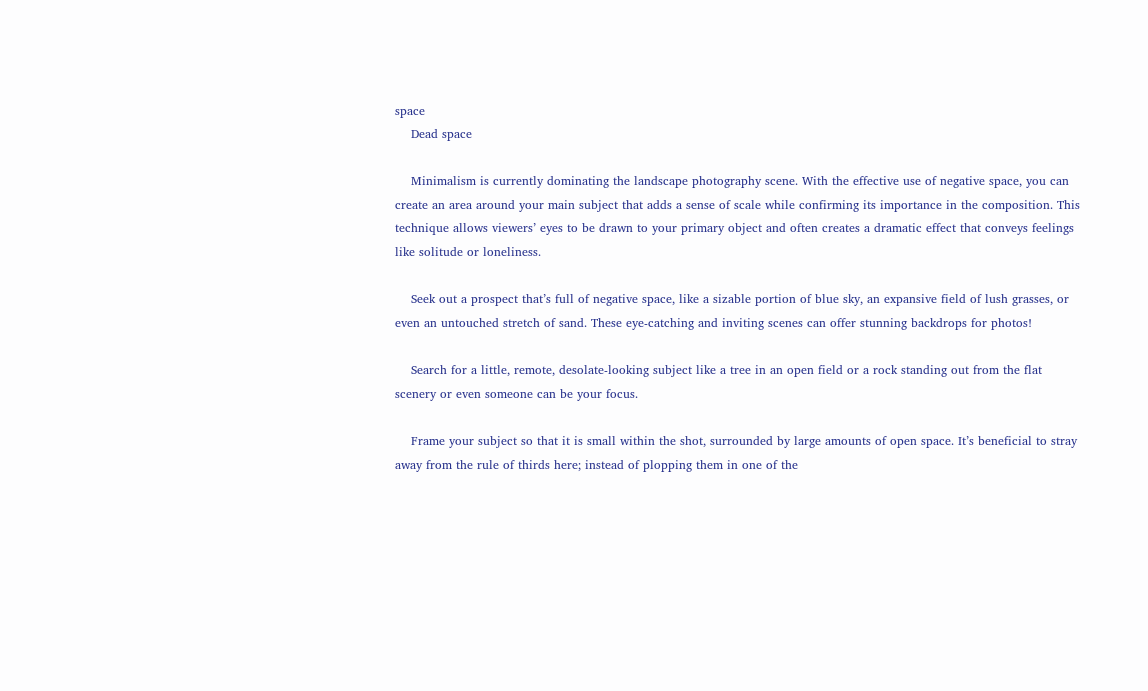space
    Dead space

    Minimalism is currently dominating the landscape photography scene. With the effective use of negative space, you can create an area around your main subject that adds a sense of scale while confirming its importance in the composition. This technique allows viewers’ eyes to be drawn to your primary object and often creates a dramatic effect that conveys feelings like solitude or loneliness.

    Seek out a prospect that’s full of negative space, like a sizable portion of blue sky, an expansive field of lush grasses, or even an untouched stretch of sand. These eye-catching and inviting scenes can offer stunning backdrops for photos!

    Search for a little, remote, desolate-looking subject like a tree in an open field or a rock standing out from the flat scenery or even someone can be your focus.

    Frame your subject so that it is small within the shot, surrounded by large amounts of open space. It’s beneficial to stray away from the rule of thirds here; instead of plopping them in one of the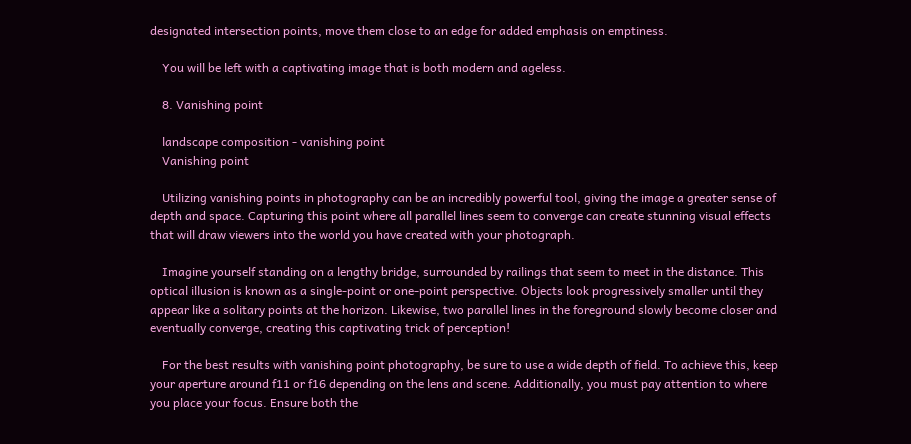designated intersection points, move them close to an edge for added emphasis on emptiness.

    You will be left with a captivating image that is both modern and ageless.

    8. Vanishing point

    landscape composition - vanishing point
    Vanishing point

    Utilizing vanishing points in photography can be an incredibly powerful tool, giving the image a greater sense of depth and space. Capturing this point where all parallel lines seem to converge can create stunning visual effects that will draw viewers into the world you have created with your photograph.

    Imagine yourself standing on a lengthy bridge, surrounded by railings that seem to meet in the distance. This optical illusion is known as a single-point or one-point perspective. Objects look progressively smaller until they appear like a solitary points at the horizon. Likewise, two parallel lines in the foreground slowly become closer and eventually converge, creating this captivating trick of perception!

    For the best results with vanishing point photography, be sure to use a wide depth of field. To achieve this, keep your aperture around f11 or f16 depending on the lens and scene. Additionally, you must pay attention to where you place your focus. Ensure both the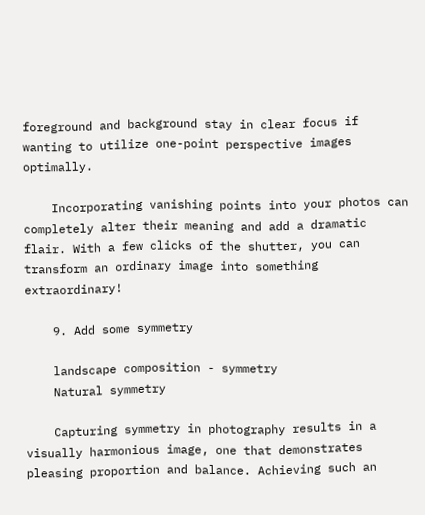foreground and background stay in clear focus if wanting to utilize one-point perspective images optimally.

    Incorporating vanishing points into your photos can completely alter their meaning and add a dramatic flair. With a few clicks of the shutter, you can transform an ordinary image into something extraordinary!

    9. Add some symmetry

    landscape composition - symmetry
    Natural symmetry

    Capturing symmetry in photography results in a visually harmonious image, one that demonstrates pleasing proportion and balance. Achieving such an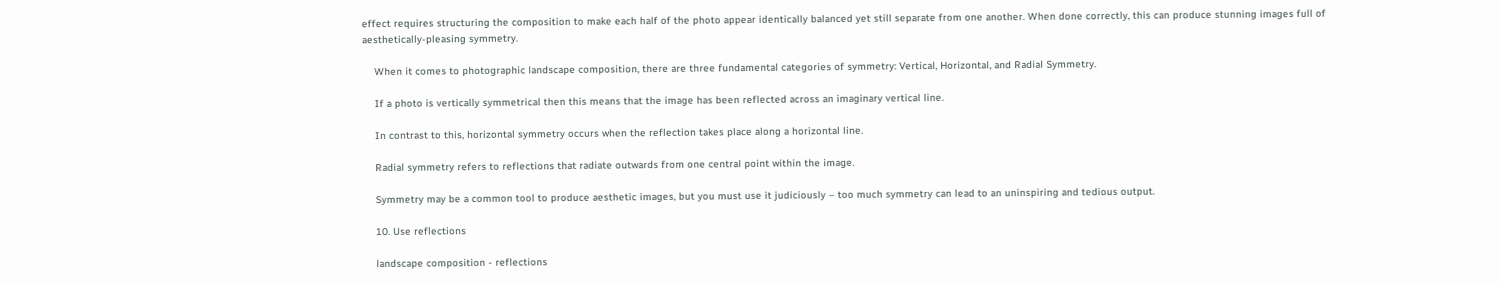effect requires structuring the composition to make each half of the photo appear identically balanced yet still separate from one another. When done correctly, this can produce stunning images full of aesthetically-pleasing symmetry.

    When it comes to photographic landscape composition, there are three fundamental categories of symmetry: Vertical, Horizontal, and Radial Symmetry.

    If a photo is vertically symmetrical then this means that the image has been reflected across an imaginary vertical line.

    In contrast to this, horizontal symmetry occurs when the reflection takes place along a horizontal line.

    Radial symmetry refers to reflections that radiate outwards from one central point within the image.

    Symmetry may be a common tool to produce aesthetic images, but you must use it judiciously – too much symmetry can lead to an uninspiring and tedious output.

    10. Use reflections

    landscape composition - reflections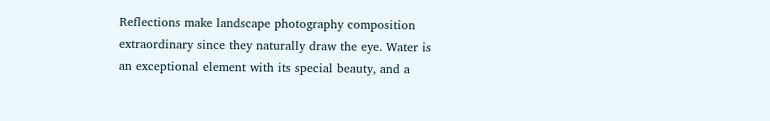Reflections make landscape photography composition extraordinary since they naturally draw the eye. Water is an exceptional element with its special beauty, and a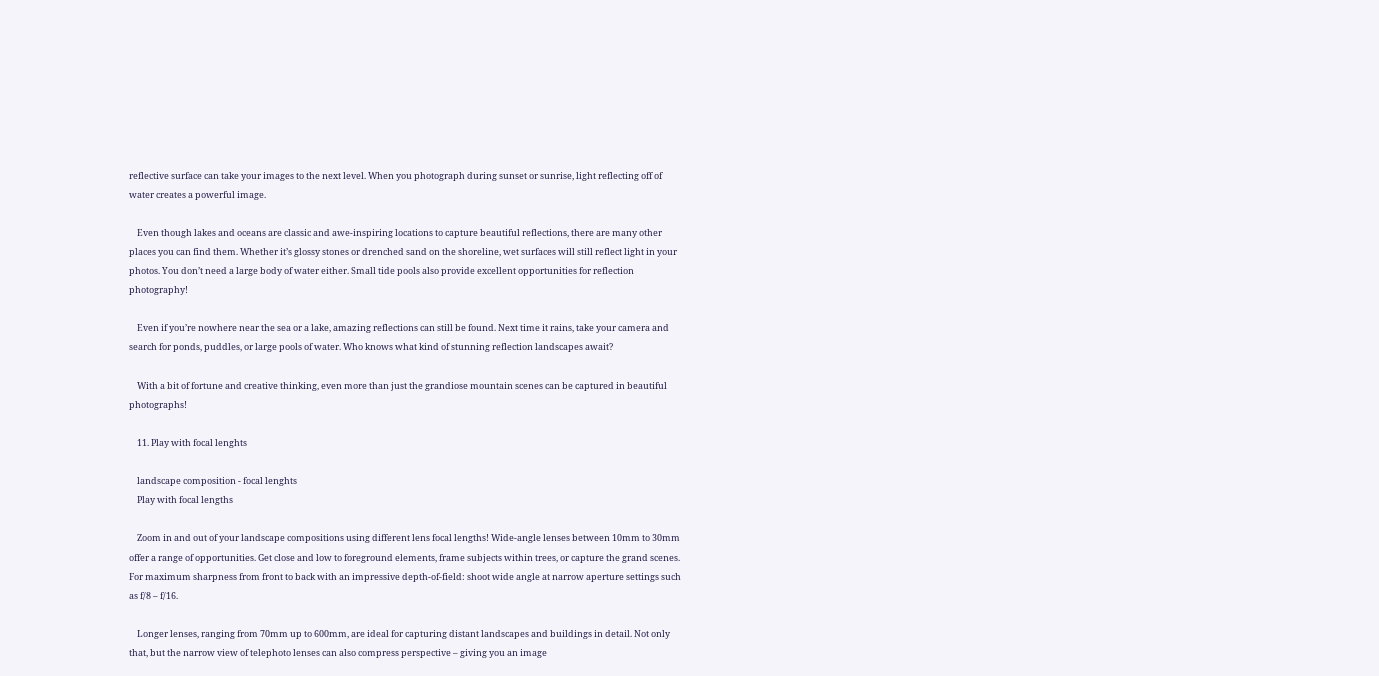reflective surface can take your images to the next level. When you photograph during sunset or sunrise, light reflecting off of water creates a powerful image.

    Even though lakes and oceans are classic and awe-inspiring locations to capture beautiful reflections, there are many other places you can find them. Whether it’s glossy stones or drenched sand on the shoreline, wet surfaces will still reflect light in your photos. You don’t need a large body of water either. Small tide pools also provide excellent opportunities for reflection photography!

    Even if you’re nowhere near the sea or a lake, amazing reflections can still be found. Next time it rains, take your camera and search for ponds, puddles, or large pools of water. Who knows what kind of stunning reflection landscapes await?

    With a bit of fortune and creative thinking, even more than just the grandiose mountain scenes can be captured in beautiful photographs!

    11. Play with focal lenghts

    landscape composition - focal lenghts
    Play with focal lengths

    Zoom in and out of your landscape compositions using different lens focal lengths! Wide-angle lenses between 10mm to 30mm offer a range of opportunities. Get close and low to foreground elements, frame subjects within trees, or capture the grand scenes. For maximum sharpness from front to back with an impressive depth-of-field: shoot wide angle at narrow aperture settings such as f/8 – f/16.

    Longer lenses, ranging from 70mm up to 600mm, are ideal for capturing distant landscapes and buildings in detail. Not only that, but the narrow view of telephoto lenses can also compress perspective – giving you an image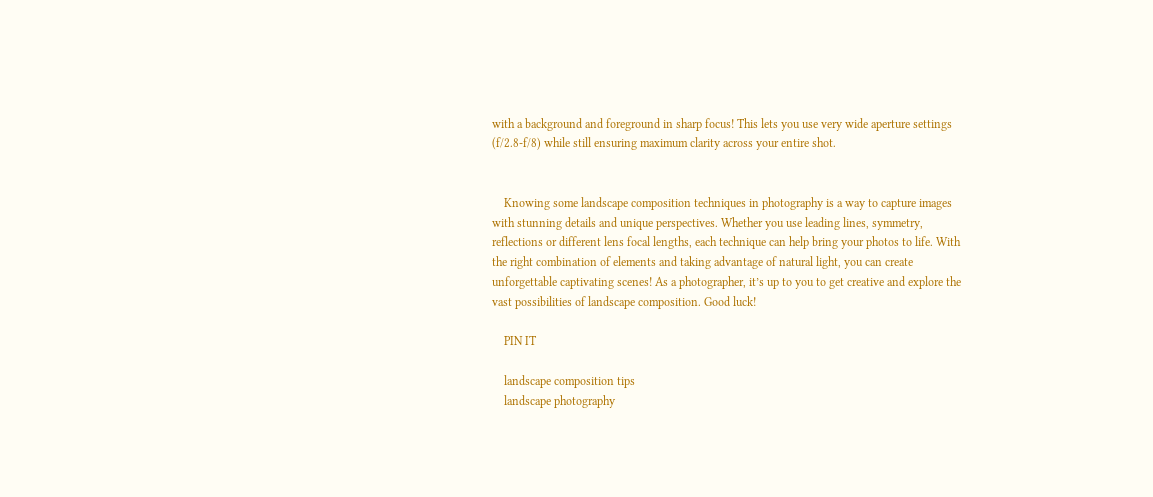with a background and foreground in sharp focus! This lets you use very wide aperture settings (f/2.8-f/8) while still ensuring maximum clarity across your entire shot.


    Knowing some landscape composition techniques in photography is a way to capture images with stunning details and unique perspectives. Whether you use leading lines, symmetry, reflections or different lens focal lengths, each technique can help bring your photos to life. With the right combination of elements and taking advantage of natural light, you can create unforgettable captivating scenes! As a photographer, it’s up to you to get creative and explore the vast possibilities of landscape composition. Good luck!

    PIN IT

    landscape composition tips
    landscape photography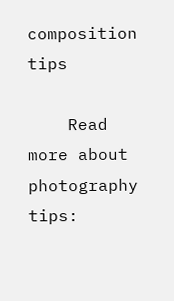composition tips

    Read more about photography tips: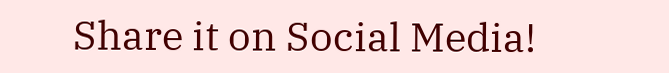Share it on Social Media!